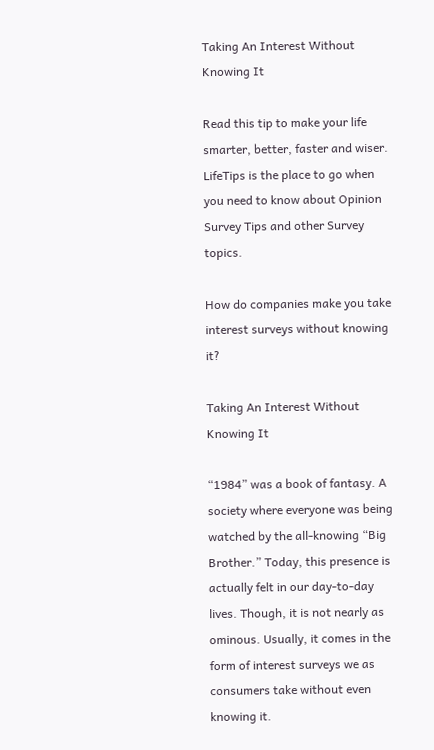Taking An Interest Without Knowing It

Read this tip to make your life smarter, better, faster and wiser. LifeTips is the place to go when you need to know about Opinion Survey Tips and other Survey topics.

How do companies make you take interest surveys without knowing it?

Taking An Interest Without Knowing It

“1984” was a book of fantasy. A society where everyone was being watched by the all-knowing “Big Brother.” Today, this presence is actually felt in our day-to-day lives. Though, it is not nearly as ominous. Usually, it comes in the form of interest surveys we as consumers take without even knowing it.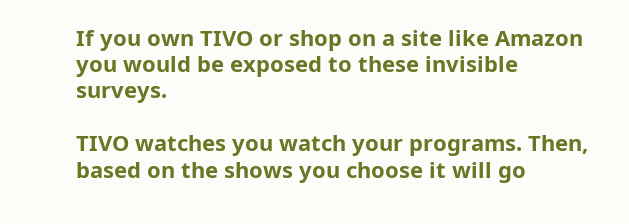If you own TIVO or shop on a site like Amazon you would be exposed to these invisible surveys.

TIVO watches you watch your programs. Then, based on the shows you choose it will go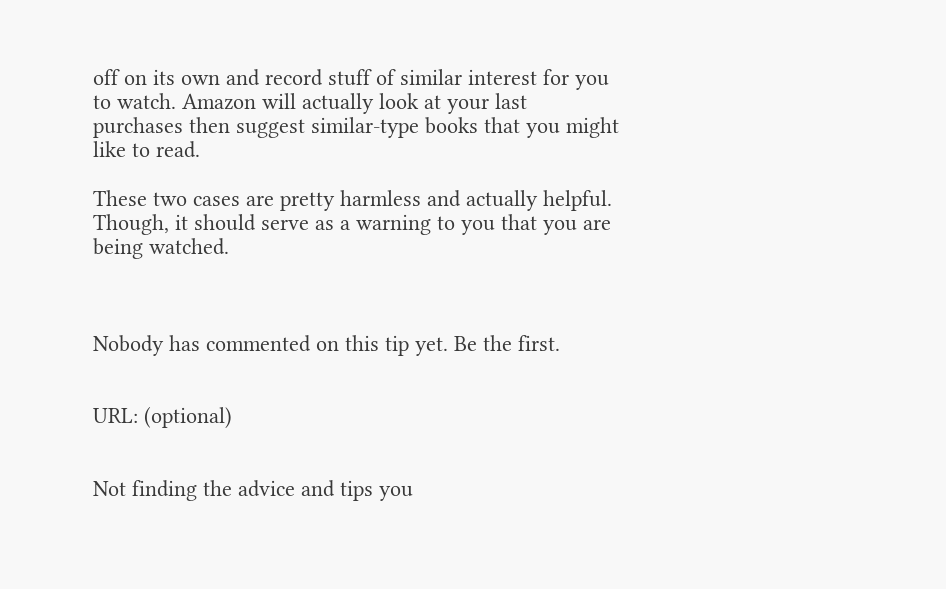off on its own and record stuff of similar interest for you to watch. Amazon will actually look at your last purchases then suggest similar-type books that you might like to read.

These two cases are pretty harmless and actually helpful. Though, it should serve as a warning to you that you are being watched.



Nobody has commented on this tip yet. Be the first.


URL: (optional)


Not finding the advice and tips you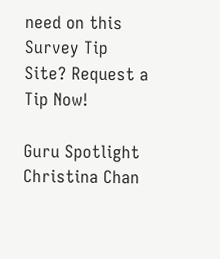need on this Survey Tip Site? Request a Tip Now!

Guru Spotlight
Christina Chan